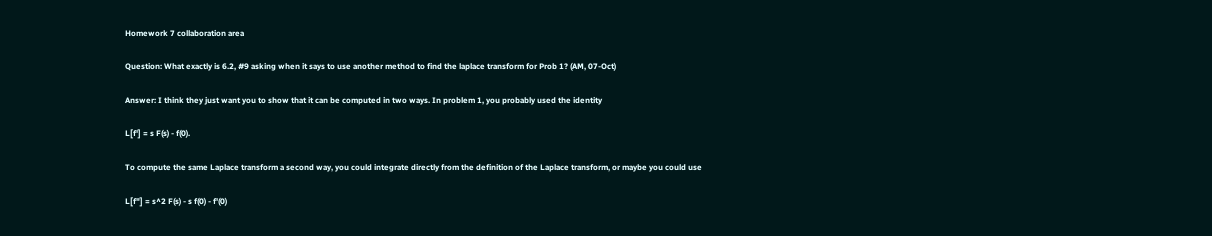Homework 7 collaboration area

Question: What exactly is 6.2, #9 asking when it says to use another method to find the laplace transform for Prob 1? (AM, 07-Oct)

Answer: I think they just want you to show that it can be computed in two ways. In problem 1, you probably used the identity

L[f'] = s F(s) - f(0).

To compute the same Laplace transform a second way, you could integrate directly from the definition of the Laplace transform, or maybe you could use

L[f"] = s^2 F(s) - s f(0) - f'(0)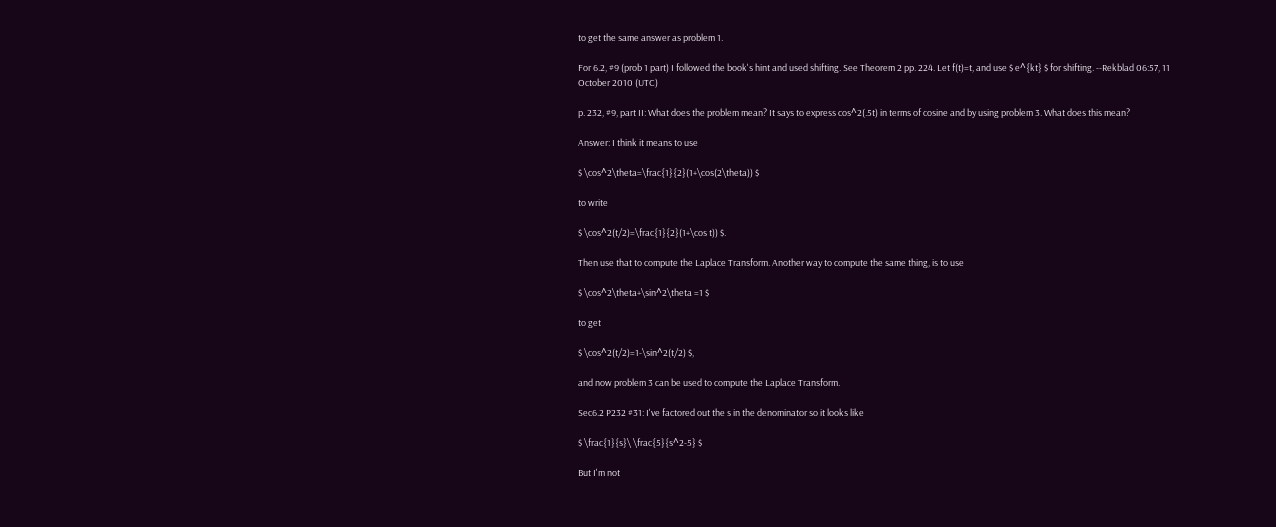to get the same answer as problem 1.

For 6.2, #9 (prob 1 part) I followed the book's hint and used shifting. See Theorem 2 pp. 224. Let f(t)=t, and use $ e^{kt} $ for shifting. --Rekblad 06:57, 11 October 2010 (UTC)

p. 232, #9, part II: What does the problem mean? It says to express cos^2(.5t) in terms of cosine and by using problem 3. What does this mean?

Answer: I think it means to use

$ \cos^2\theta=\frac{1}{2}(1+\cos(2\theta)) $

to write

$ \cos^2(t/2)=\frac{1}{2}(1+\cos t)) $.

Then use that to compute the Laplace Transform. Another way to compute the same thing, is to use

$ \cos^2\theta+\sin^2\theta =1 $

to get

$ \cos^2(t/2)=1-\sin^2(t/2) $,

and now problem 3 can be used to compute the Laplace Transform.

Sec6.2 P232 #31: I've factored out the s in the denominator so it looks like

$ \frac{1}{s}\ \frac{5}{s^2-5} $

But I'm not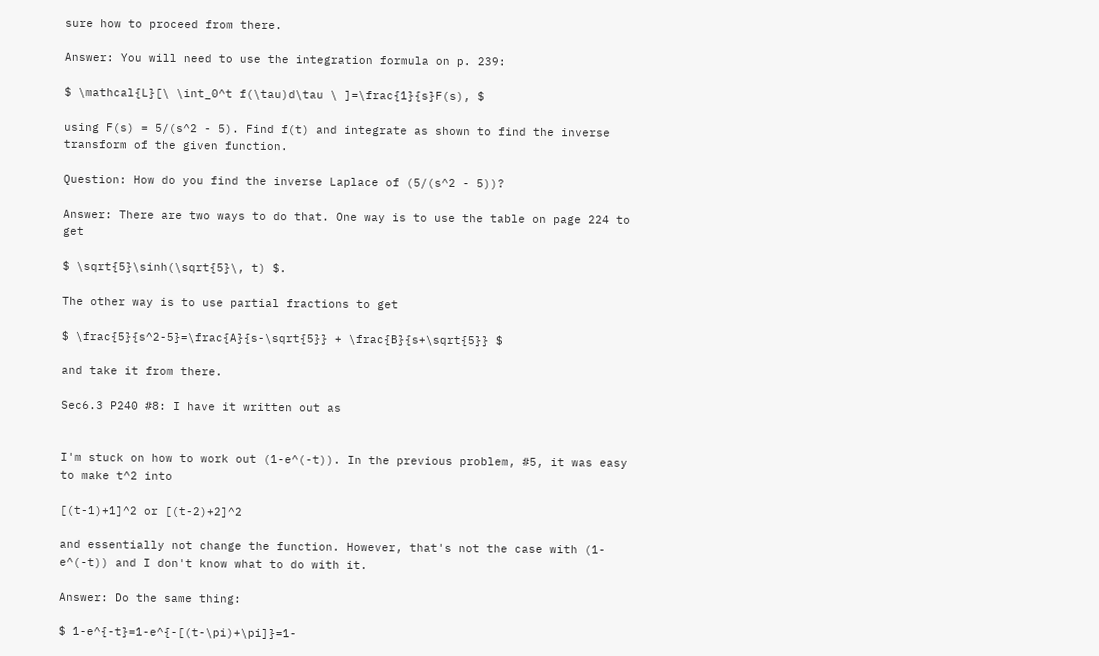sure how to proceed from there.

Answer: You will need to use the integration formula on p. 239:

$ \mathcal{L}[\ \int_0^t f(\tau)d\tau \ ]=\frac{1}{s}F(s), $

using F(s) = 5/(s^2 - 5). Find f(t) and integrate as shown to find the inverse transform of the given function.

Question: How do you find the inverse Laplace of (5/(s^2 - 5))?

Answer: There are two ways to do that. One way is to use the table on page 224 to get

$ \sqrt{5}\sinh(\sqrt{5}\, t) $.

The other way is to use partial fractions to get

$ \frac{5}{s^2-5}=\frac{A}{s-\sqrt{5}} + \frac{B}{s+\sqrt{5}} $

and take it from there.

Sec6.3 P240 #8: I have it written out as


I'm stuck on how to work out (1-e^(-t)). In the previous problem, #5, it was easy to make t^2 into

[(t-1)+1]^2 or [(t-2)+2]^2

and essentially not change the function. However, that's not the case with (1-e^(-t)) and I don't know what to do with it.

Answer: Do the same thing:

$ 1-e^{-t}=1-e^{-[(t-\pi)+\pi]}=1-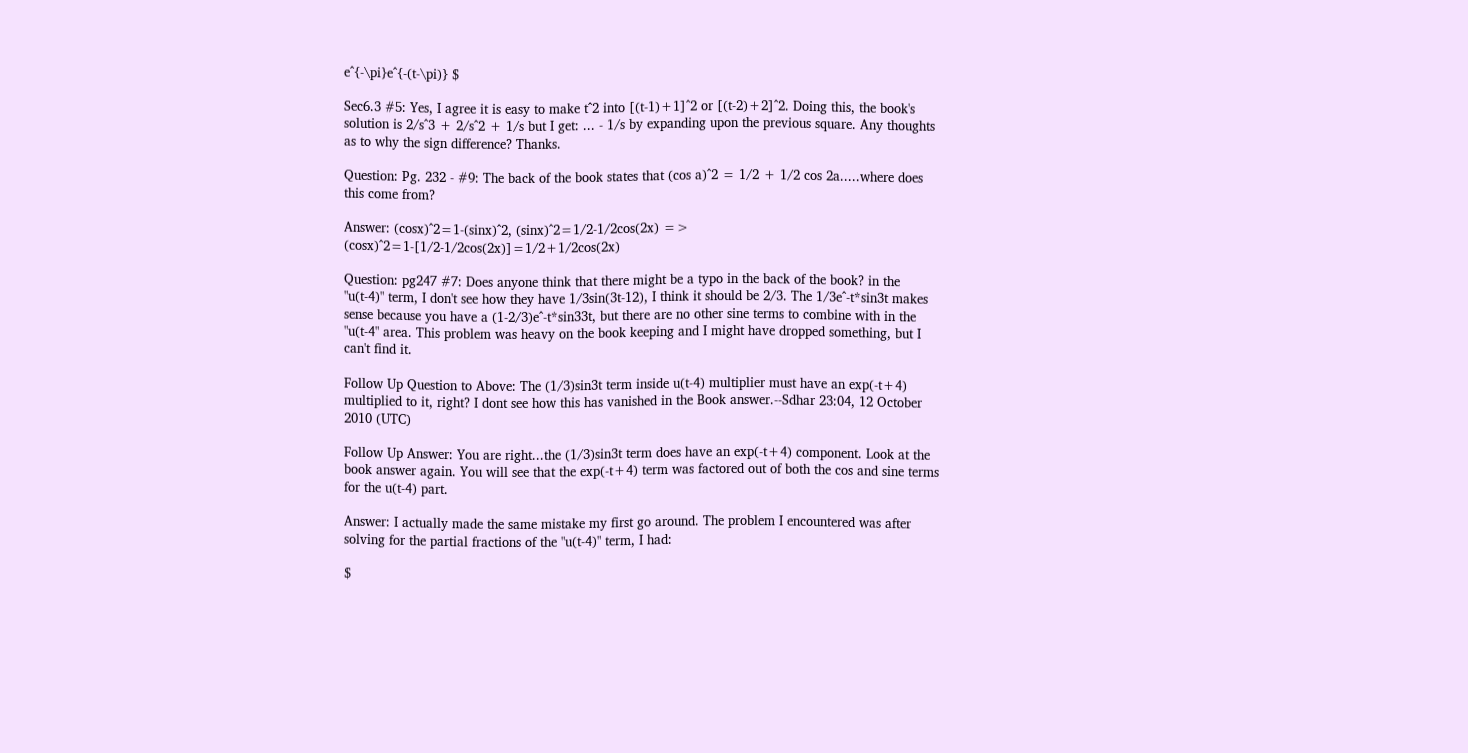e^{-\pi}e^{-(t-\pi)} $

Sec6.3 #5: Yes, I agree it is easy to make t^2 into [(t-1)+1]^2 or [(t-2)+2]^2. Doing this, the book's solution is 2/s^3 + 2/s^2 + 1/s but I get: ... - 1/s by expanding upon the previous square. Any thoughts as to why the sign difference? Thanks.

Question: Pg. 232 - #9: The back of the book states that (cos a)^2 = 1/2 + 1/2 cos 2a.....where does this come from?

Answer: (cosx)^2=1-(sinx)^2, (sinx)^2=1/2-1/2cos(2x) => (cosx)^2=1-[1/2-1/2cos(2x)]=1/2+1/2cos(2x)

Question: pg247 #7: Does anyone think that there might be a typo in the back of the book? in the "u(t-4)" term, I don't see how they have 1/3sin(3t-12), I think it should be 2/3. The 1/3e^-t*sin3t makes sense because you have a (1-2/3)e^-t*sin33t, but there are no other sine terms to combine with in the "u(t-4" area. This problem was heavy on the book keeping and I might have dropped something, but I can't find it.

Follow Up Question to Above: The (1/3)sin3t term inside u(t-4) multiplier must have an exp(-t+4) multiplied to it, right? I dont see how this has vanished in the Book answer.--Sdhar 23:04, 12 October 2010 (UTC)

Follow Up Answer: You are right...the (1/3)sin3t term does have an exp(-t+4) component. Look at the book answer again. You will see that the exp(-t+4) term was factored out of both the cos and sine terms for the u(t-4) part.

Answer: I actually made the same mistake my first go around. The problem I encountered was after solving for the partial fractions of the "u(t-4)" term, I had:

$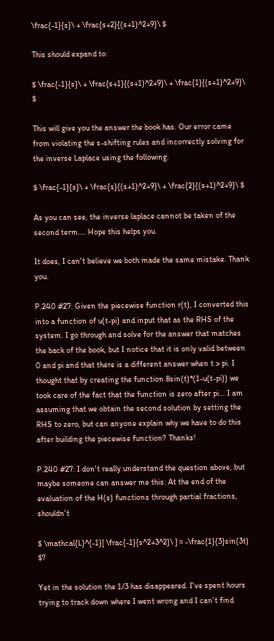\frac{-1}{s}\ + \frac{s+2}{(s+1)^2+9}\ $

This should expand to:

$ \frac{-1}{s}\ + \frac{s+1}{(s+1)^2+9}\ + \frac{1}{(s+1)^2+9}\ $

This will give you the answer the book has. Our error came from violating the s-shifting rules and incorrectly solving for the inverse Laplace using the following:

$ \frac{-1}{s}\ + \frac{s}{(s+1)^2+9}\ + \frac{2}{(s+1)^2+9}\ $

As you can see, the inverse laplace cannot be taken of the second term.... Hope this helps you.

It does, I can't believe we both made the same mistake. Thank you.

P.240 #27: Given the piecewise function r(t), I converted this into a function of u(t-pi) and input that as the RHS of the system. I go through and solve for the answer that matches the back of the book, but I notice that it is only valid between 0 and pi and that there is a different answer when t > pi. I thought that by creating the function 8sin(t)*(1-u(t-pi)) we took care of the fact that the function is zero after pi... I am assuming that we obtain the second solution by setting the RHS to zero, but can anyone explain why we have to do this after building the piecewise function? Thanks!

P.240 #27: I don't really understand the question above, but maybe someone can answer me this: At the end of the evaluation of the H(s) functions through partial fractions, shouldn't

$ \mathcal{L}^{-1}[ \frac{-1}{s^2+3^2}\ ] = -\frac{1}{3}sin(3t) $?

Yet in the solution the 1/3 has disappeared. I've spent hours trying to track down where I went wrong and I can't find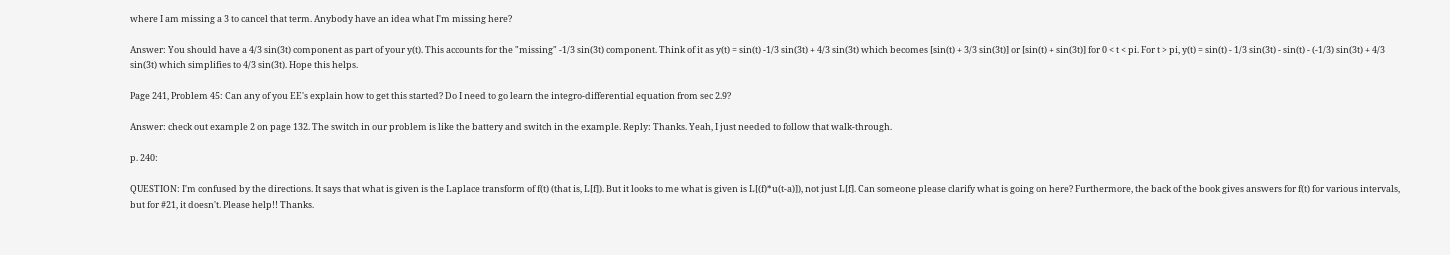where I am missing a 3 to cancel that term. Anybody have an idea what I'm missing here?

Answer: You should have a 4/3 sin(3t) component as part of your y(t). This accounts for the "missing" -1/3 sin(3t) component. Think of it as y(t) = sin(t) -1/3 sin(3t) + 4/3 sin(3t) which becomes [sin(t) + 3/3 sin(3t)] or [sin(t) + sin(3t)] for 0 < t < pi. For t > pi, y(t) = sin(t) - 1/3 sin(3t) - sin(t) - (-1/3) sin(3t) + 4/3 sin(3t) which simplifies to 4/3 sin(3t). Hope this helps.

Page 241, Problem 45: Can any of you EE's explain how to get this started? Do I need to go learn the integro-differential equation from sec 2.9?

Answer: check out example 2 on page 132. The switch in our problem is like the battery and switch in the example. Reply: Thanks. Yeah, I just needed to follow that walk-through.

p. 240:

QUESTION: I'm confused by the directions. It says that what is given is the Laplace transform of f(t) (that is, L[f]). But it looks to me what is given is L[(f)*u(t-a)]), not just L[f]. Can someone please clarify what is going on here? Furthermore, the back of the book gives answers for f(t) for various intervals, but for #21, it doesn't. Please help!! Thanks.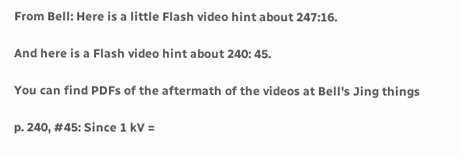From Bell: Here is a little Flash video hint about 247:16.

And here is a Flash video hint about 240: 45.

You can find PDFs of the aftermath of the videos at Bell's Jing things

p. 240, #45: Since 1 kV =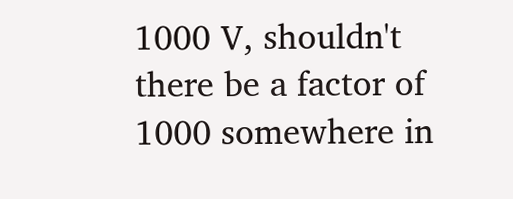1000 V, shouldn't there be a factor of 1000 somewhere in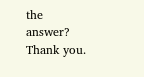the answer? Thank you.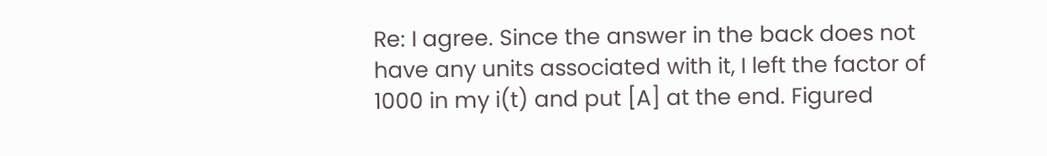Re: I agree. Since the answer in the back does not have any units associated with it, I left the factor of 1000 in my i(t) and put [A] at the end. Figured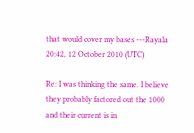that would cover my bases ---Rayala 20:42, 12 October 2010 (UTC)

Re: I was thinking the same. I believe they probably factored out the 1000 and their current is in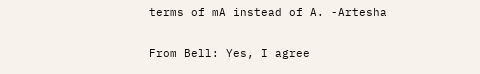terms of mA instead of A. -Artesha

From Bell: Yes, I agree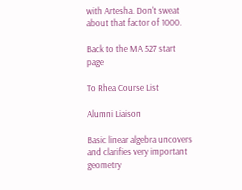with Artesha. Don't sweat about that factor of 1000.

Back to the MA 527 start page

To Rhea Course List

Alumni Liaison

Basic linear algebra uncovers and clarifies very important geometry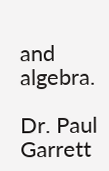and algebra.

Dr. Paul Garrett